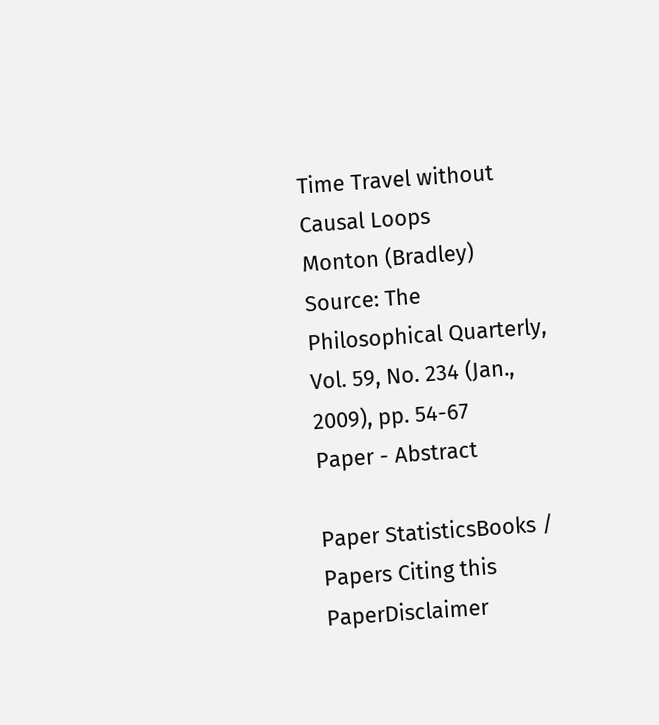Time Travel without Causal Loops
Monton (Bradley)
Source: The Philosophical Quarterly, Vol. 59, No. 234 (Jan., 2009), pp. 54-67
Paper - Abstract

Paper StatisticsBooks / Papers Citing this PaperDisclaimer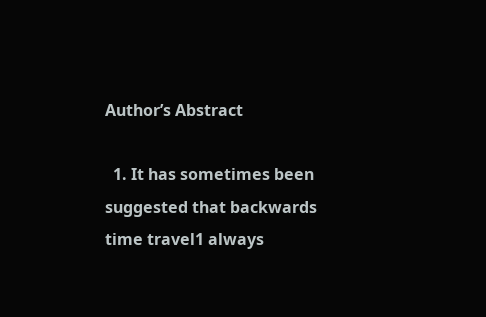Author’s Abstract

  1. It has sometimes been suggested that backwards time travel1 always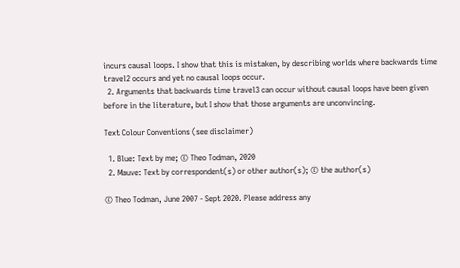incurs causal loops. I show that this is mistaken, by describing worlds where backwards time travel2 occurs and yet no causal loops occur.
  2. Arguments that backwards time travel3 can occur without causal loops have been given before in the literature, but I show that those arguments are unconvincing.

Text Colour Conventions (see disclaimer)

  1. Blue: Text by me; © Theo Todman, 2020
  2. Mauve: Text by correspondent(s) or other author(s); © the author(s)

© Theo Todman, June 2007 - Sept 2020. Please address any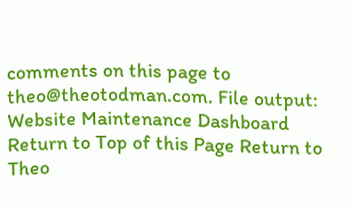comments on this page to theo@theotodman.com. File output:
Website Maintenance Dashboard
Return to Top of this Page Return to Theo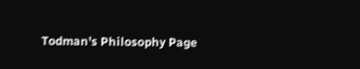Todman's Philosophy Page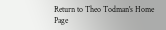Return to Theo Todman's Home Page